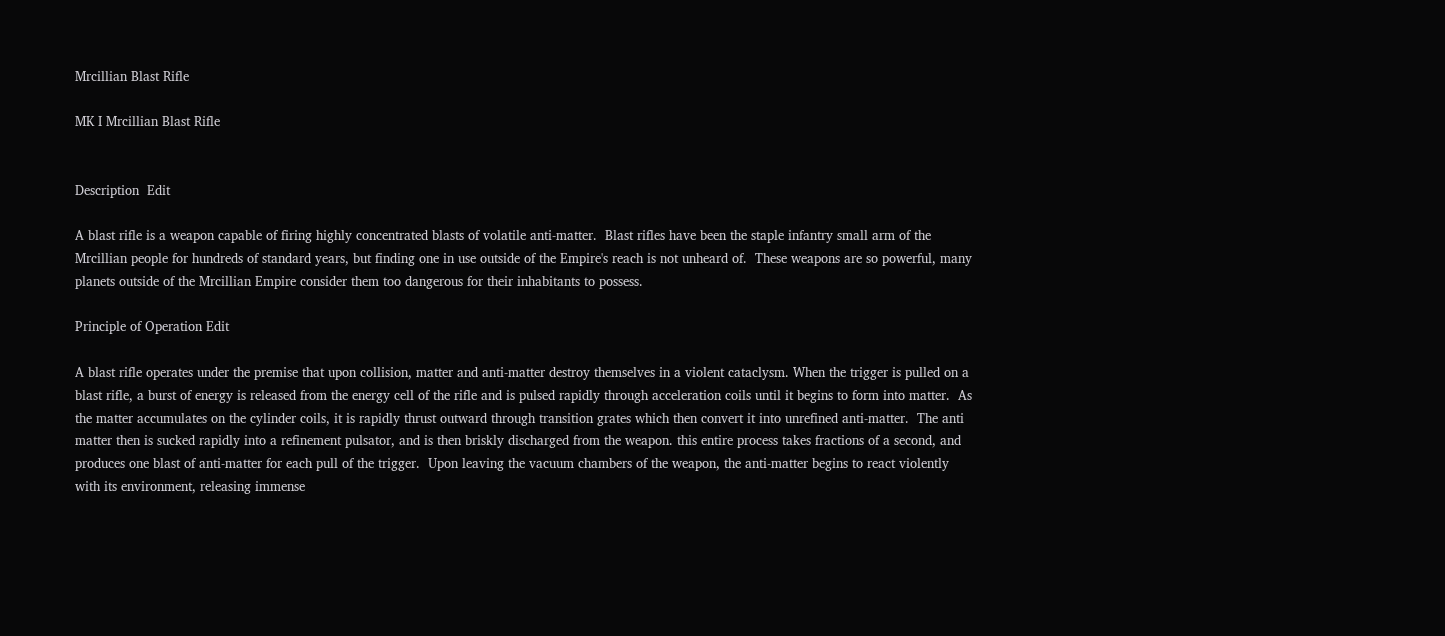Mrcillian Blast Rifle

MK I Mrcillian Blast Rifle


Description  Edit

A blast rifle is a weapon capable of firing highly concentrated blasts of volatile anti-matter.  Blast rifles have been the staple infantry small arm of the Mrcillian people for hundreds of standard years, but finding one in use outside of the Empire's reach is not unheard of.  These weapons are so powerful, many planets outside of the Mrcillian Empire consider them too dangerous for their inhabitants to possess.

Principle of Operation Edit

A blast rifle operates under the premise that upon collision, matter and anti-matter destroy themselves in a violent cataclysm. When the trigger is pulled on a blast rifle, a burst of energy is released from the energy cell of the rifle and is pulsed rapidly through acceleration coils until it begins to form into matter.  As the matter accumulates on the cylinder coils, it is rapidly thrust outward through transition grates which then convert it into unrefined anti-matter.  The anti matter then is sucked rapidly into a refinement pulsator, and is then briskly discharged from the weapon. this entire process takes fractions of a second, and produces one blast of anti-matter for each pull of the trigger.  Upon leaving the vacuum chambers of the weapon, the anti-matter begins to react violently with its environment, releasing immense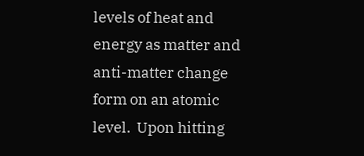levels of heat and energy as matter and anti-matter change form on an atomic level.  Upon hitting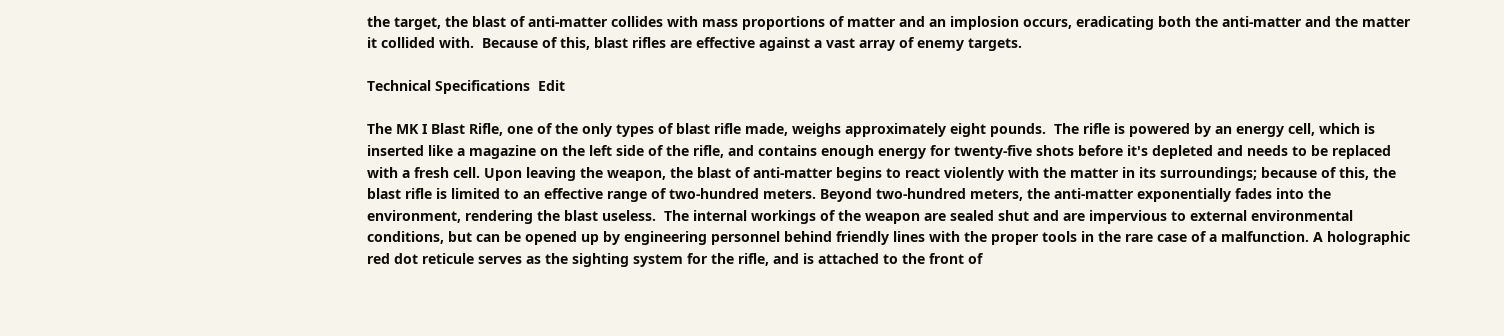the target, the blast of anti-matter collides with mass proportions of matter and an implosion occurs, eradicating both the anti-matter and the matter it collided with.  Because of this, blast rifles are effective against a vast array of enemy targets.

Technical Specifications  Edit

The MK I Blast Rifle, one of the only types of blast rifle made, weighs approximately eight pounds.  The rifle is powered by an energy cell, which is inserted like a magazine on the left side of the rifle, and contains enough energy for twenty-five shots before it's depleted and needs to be replaced with a fresh cell. Upon leaving the weapon, the blast of anti-matter begins to react violently with the matter in its surroundings; because of this, the blast rifle is limited to an effective range of two-hundred meters. Beyond two-hundred meters, the anti-matter exponentially fades into the environment, rendering the blast useless.  The internal workings of the weapon are sealed shut and are impervious to external environmental conditions, but can be opened up by engineering personnel behind friendly lines with the proper tools in the rare case of a malfunction. A holographic red dot reticule serves as the sighting system for the rifle, and is attached to the front of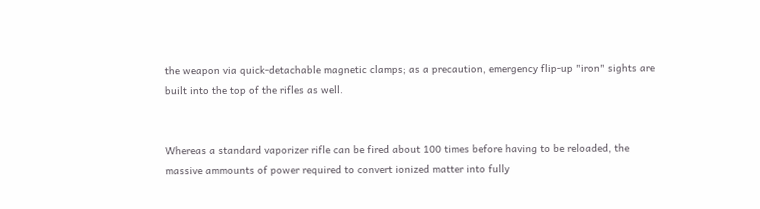the weapon via quick-detachable magnetic clamps; as a precaution, emergency flip-up "iron" sights are built into the top of the rifles as well.


Whereas a standard vaporizer rifle can be fired about 100 times before having to be reloaded, the massive ammounts of power required to convert ionized matter into fully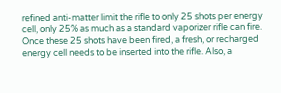refined anti-matter limit the rifle to only 25 shots per energy cell, only 25% as much as a standard vaporizer rifle can fire. Once these 25 shots have been fired, a fresh, or recharged energy cell needs to be inserted into the rifle. Also, a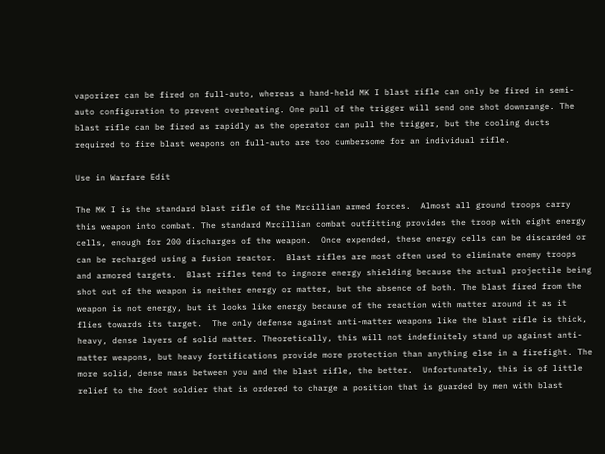vaporizer can be fired on full-auto, whereas a hand-held MK I blast rifle can only be fired in semi-auto configuration to prevent overheating. One pull of the trigger will send one shot downrange. The blast rifle can be fired as rapidly as the operator can pull the trigger, but the cooling ducts required to fire blast weapons on full-auto are too cumbersome for an individual rifle.

Use in Warfare Edit

The MK I is the standard blast rifle of the Mrcillian armed forces.  Almost all ground troops carry this weapon into combat. The standard Mrcillian combat outfitting provides the troop with eight energy cells, enough for 200 discharges of the weapon.  Once expended, these energy cells can be discarded or can be recharged using a fusion reactor.  Blast rifles are most often used to eliminate enemy troops and armored targets.  Blast rifles tend to ingnore energy shielding because the actual projectile being shot out of the weapon is neither energy or matter, but the absence of both. The blast fired from the weapon is not energy, but it looks like energy because of the reaction with matter around it as it flies towards its target.  The only defense against anti-matter weapons like the blast rifle is thick, heavy, dense layers of solid matter. Theoretically, this will not indefinitely stand up against anti-matter weapons, but heavy fortifications provide more protection than anything else in a firefight. The more solid, dense mass between you and the blast rifle, the better.  Unfortunately, this is of little relief to the foot soldier that is ordered to charge a position that is guarded by men with blast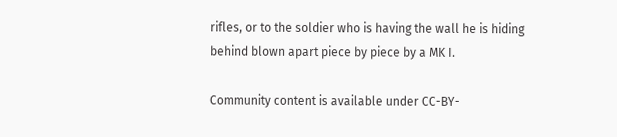rifles, or to the soldier who is having the wall he is hiding behind blown apart piece by piece by a MK I.

Community content is available under CC-BY-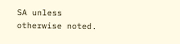SA unless otherwise noted.